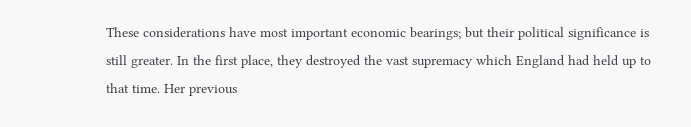These considerations have most important economic bearings; but their political significance is still greater. In the first place, they destroyed the vast supremacy which England had held up to that time. Her previous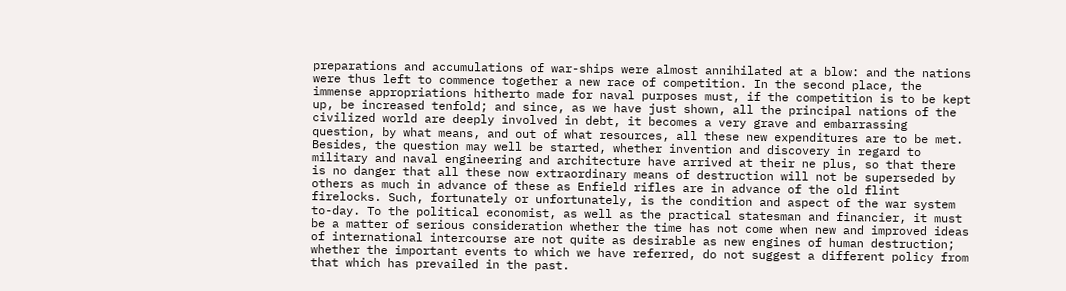preparations and accumulations of war-ships were almost annihilated at a blow: and the nations were thus left to commence together a new race of competition. In the second place, the immense appropriations hitherto made for naval purposes must, if the competition is to be kept up, be increased tenfold; and since, as we have just shown, all the principal nations of the civilized world are deeply involved in debt, it becomes a very grave and embarrassing question, by what means, and out of what resources, all these new expenditures are to be met. Besides, the question may well be started, whether invention and discovery in regard to military and naval engineering and architecture have arrived at their ne plus, so that there is no danger that all these now extraordinary means of destruction will not be superseded by others as much in advance of these as Enfield rifles are in advance of the old flint firelocks. Such, fortunately or unfortunately, is the condition and aspect of the war system to-day. To the political economist, as well as the practical statesman and financier, it must be a matter of serious consideration whether the time has not come when new and improved ideas of international intercourse are not quite as desirable as new engines of human destruction; whether the important events to which we have referred, do not suggest a different policy from that which has prevailed in the past.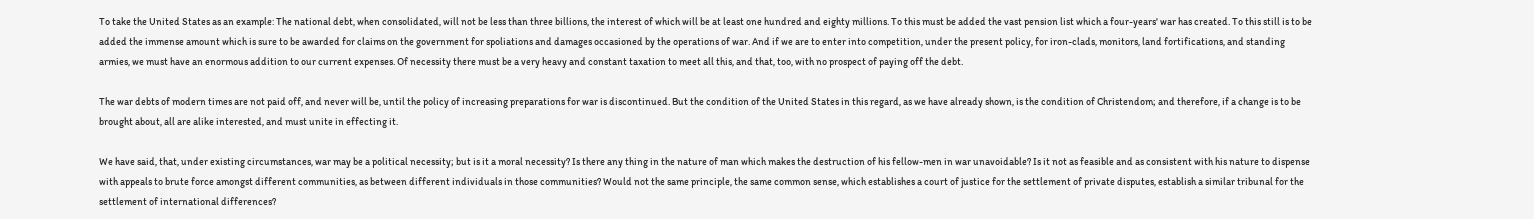To take the United States as an example: The national debt, when consolidated, will not be less than three billions, the interest of which will be at least one hundred and eighty millions. To this must be added the vast pension list which a four-years' war has created. To this still is to be added the immense amount which is sure to be awarded for claims on the government for spoliations and damages occasioned by the operations of war. And if we are to enter into competition, under the present policy, for iron-clads, monitors, land fortifications, and standing armies, we must have an enormous addition to our current expenses. Of necessity there must be a very heavy and constant taxation to meet all this, and that, too, with no prospect of paying off the debt.

The war debts of modern times are not paid off, and never will be, until the policy of increasing preparations for war is discontinued. But the condition of the United States in this regard, as we have already shown, is the condition of Christendom; and therefore, if a change is to be brought about, all are alike interested, and must unite in effecting it.

We have said, that, under existing circumstances, war may be a political necessity; but is it a moral necessity? Is there any thing in the nature of man which makes the destruction of his fellow-men in war unavoidable? Is it not as feasible and as consistent with his nature to dispense with appeals to brute force amongst different communities, as between different individuals in those communities? Would not the same principle, the same common sense, which establishes a court of justice for the settlement of private disputes, establish a similar tribunal for the settlement of international differences?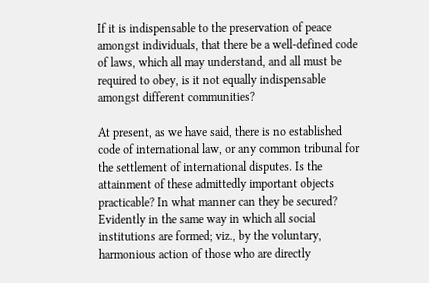If it is indispensable to the preservation of peace amongst individuals, that there be a well-defined code of laws, which all may understand, and all must be required to obey, is it not equally indispensable amongst different communities?

At present, as we have said, there is no established code of international law, or any common tribunal for the settlement of international disputes. Is the attainment of these admittedly important objects practicable? In what manner can they be secured? Evidently in the same way in which all social institutions are formed; viz., by the voluntary, harmonious action of those who are directly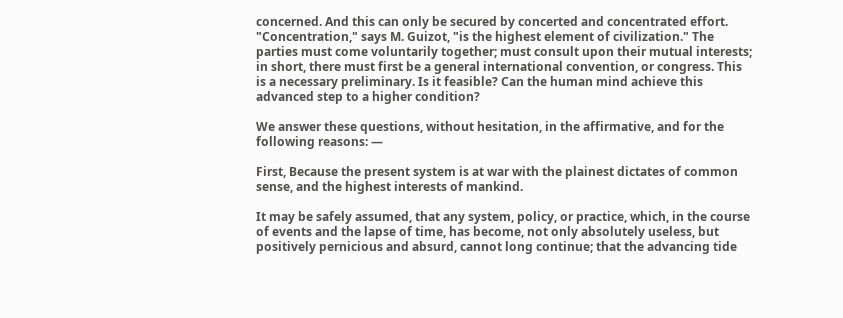concerned. And this can only be secured by concerted and concentrated effort. "Concentration," says M. Guizot, "is the highest element of civilization." The parties must come voluntarily together; must consult upon their mutual interests; in short, there must first be a general international convention, or congress. This is a necessary preliminary. Is it feasible? Can the human mind achieve this advanced step to a higher condition?

We answer these questions, without hesitation, in the affirmative, and for the following reasons: —

First, Because the present system is at war with the plainest dictates of common sense, and the highest interests of mankind.

It may be safely assumed, that any system, policy, or practice, which, in the course of events and the lapse of time, has become, not only absolutely useless, but positively pernicious and absurd, cannot long continue; that the advancing tide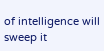of intelligence will sweep it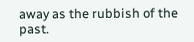away as the rubbish of the past.